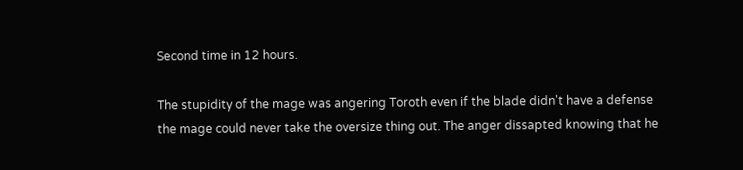Second time in 12 hours.

The stupidity of the mage was angering Toroth even if the blade didn't have a defense the mage could never take the oversize thing out. The anger dissapted knowing that he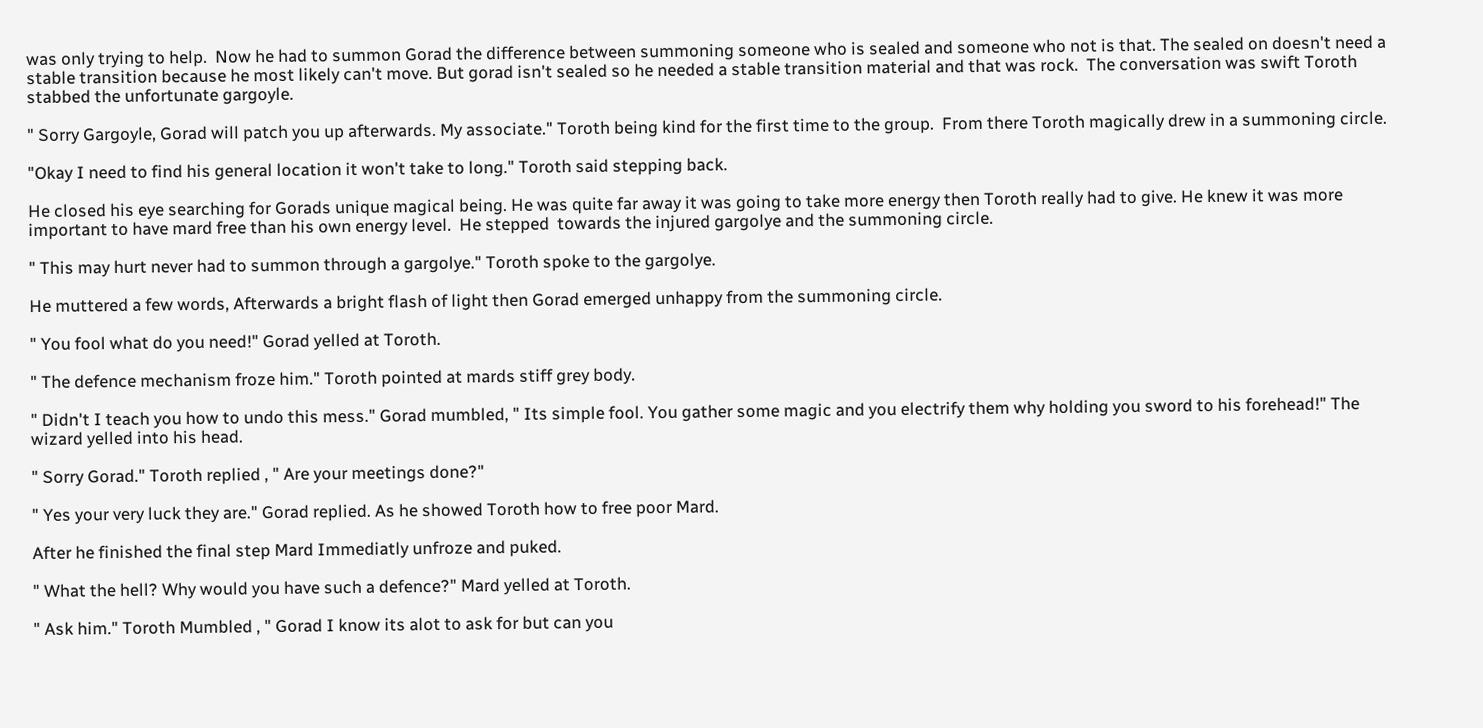was only trying to help.  Now he had to summon Gorad the difference between summoning someone who is sealed and someone who not is that. The sealed on doesn't need a stable transition because he most likely can't move. But gorad isn't sealed so he needed a stable transition material and that was rock.  The conversation was swift Toroth stabbed the unfortunate gargoyle.

" Sorry Gargoyle, Gorad will patch you up afterwards. My associate." Toroth being kind for the first time to the group.  From there Toroth magically drew in a summoning circle.

"Okay I need to find his general location it won't take to long." Toroth said stepping back.

He closed his eye searching for Gorads unique magical being. He was quite far away it was going to take more energy then Toroth really had to give. He knew it was more important to have mard free than his own energy level.  He stepped  towards the injured gargolye and the summoning circle.

" This may hurt never had to summon through a gargolye." Toroth spoke to the gargolye.

He muttered a few words, Afterwards a bright flash of light then Gorad emerged unhappy from the summoning circle.

" You fool what do you need!" Gorad yelled at Toroth.

" The defence mechanism froze him." Toroth pointed at mards stiff grey body.

" Didn't I teach you how to undo this mess." Gorad mumbled, " Its simple fool. You gather some magic and you electrify them why holding you sword to his forehead!" The wizard yelled into his head.

" Sorry Gorad." Toroth replied , " Are your meetings done?"

" Yes your very luck they are." Gorad replied. As he showed Toroth how to free poor Mard.

After he finished the final step Mard Immediatly unfroze and puked.

" What the hell? Why would you have such a defence?" Mard yelled at Toroth.

" Ask him." Toroth Mumbled , " Gorad I know its alot to ask for but can you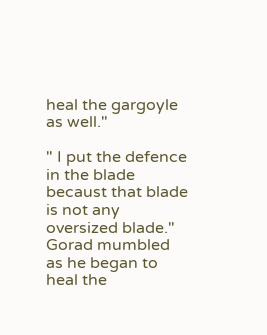heal the gargoyle as well."

" I put the defence in the blade becaust that blade is not any oversized blade." Gorad mumbled as he began to heal the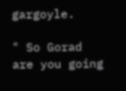gargoyle.

" So Gorad are you going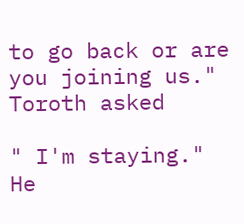to go back or are you joining us." Toroth asked

" I'm staying." He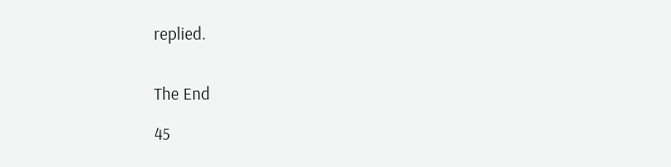replied.


The End

45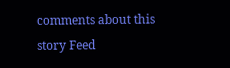comments about this story Feed